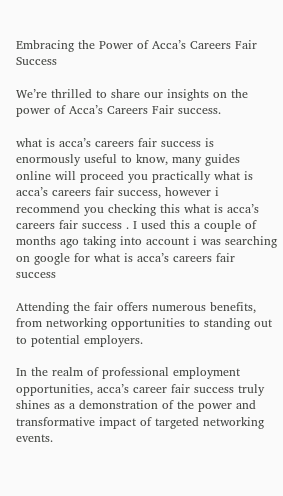Embracing the Power of Acca’s Careers Fair Success

We’re thrilled to share our insights on the power of Acca’s Careers Fair success.

what is acca’s careers fair success is enormously useful to know, many guides online will proceed you practically what is acca’s careers fair success, however i recommend you checking this what is acca’s careers fair success . I used this a couple of months ago taking into account i was searching on google for what is acca’s careers fair success

Attending the fair offers numerous benefits, from networking opportunities to standing out to potential employers.

In the realm of professional employment opportunities, acca’s career fair success truly shines as a demonstration of the power and transformative impact of targeted networking events.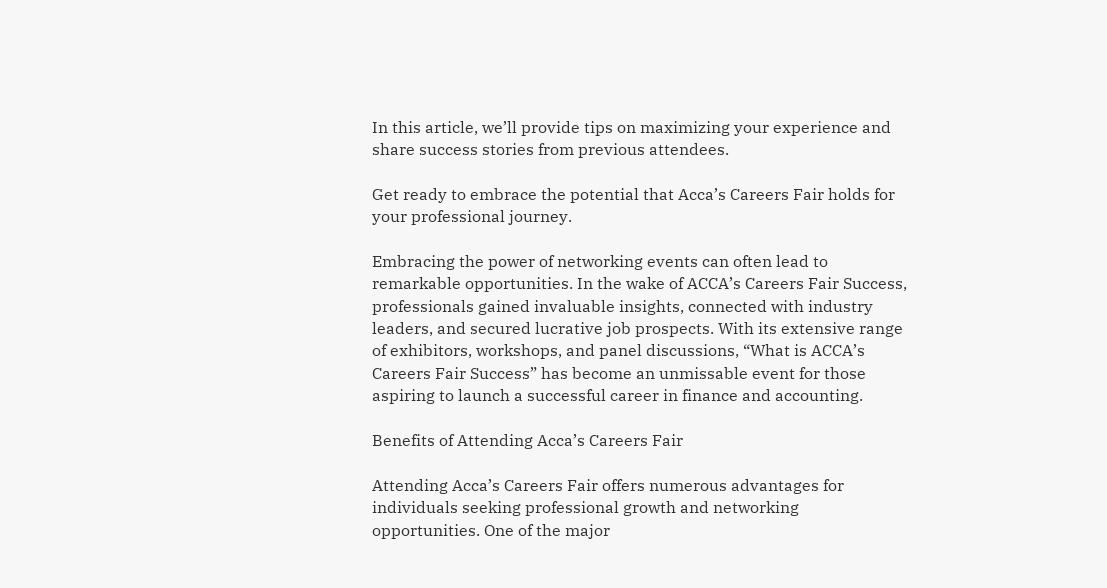In this article, we’ll provide tips on maximizing your experience and share success stories from previous attendees.

Get ready to embrace the potential that Acca’s Careers Fair holds for your professional journey.

Embracing the power of networking events can often lead to remarkable opportunities. In the wake of ACCA’s Careers Fair Success, professionals gained invaluable insights, connected with industry leaders, and secured lucrative job prospects. With its extensive range of exhibitors, workshops, and panel discussions, “What is ACCA’s Careers Fair Success” has become an unmissable event for those aspiring to launch a successful career in finance and accounting.

Benefits of Attending Acca’s Careers Fair

Attending Acca’s Careers Fair offers numerous advantages for individuals seeking professional growth and networking opportunities. One of the major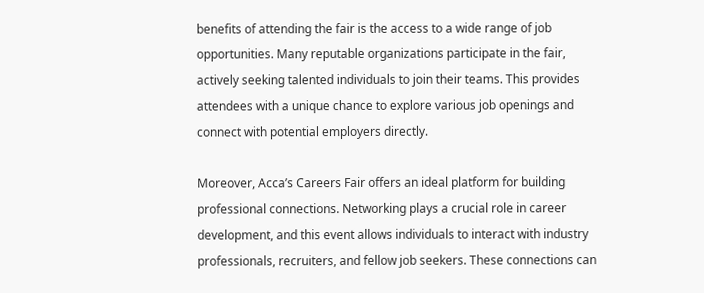benefits of attending the fair is the access to a wide range of job opportunities. Many reputable organizations participate in the fair, actively seeking talented individuals to join their teams. This provides attendees with a unique chance to explore various job openings and connect with potential employers directly.

Moreover, Acca’s Careers Fair offers an ideal platform for building professional connections. Networking plays a crucial role in career development, and this event allows individuals to interact with industry professionals, recruiters, and fellow job seekers. These connections can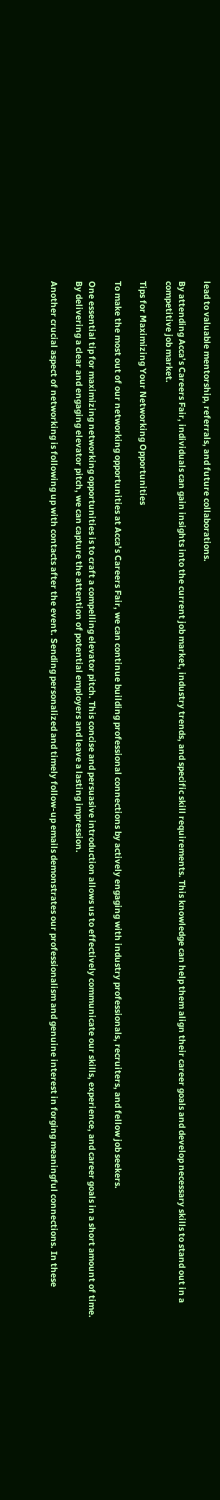lead to valuable mentorship, referrals, and future collaborations.

By attending Acca’s Careers Fair, individuals can gain insights into the current job market, industry trends, and specific skill requirements. This knowledge can help them align their career goals and develop necessary skills to stand out in a competitive job market.

Tips for Maximizing Your Networking Opportunities

To make the most out of our networking opportunities at Acca’s Careers Fair, we can continue building professional connections by actively engaging with industry professionals, recruiters, and fellow job seekers.

One essential tip for maximizing networking opportunities is to craft a compelling elevator pitch. This concise and persuasive introduction allows us to effectively communicate our skills, experience, and career goals in a short amount of time. By delivering a clear and engaging elevator pitch, we can capture the attention of potential employers and leave a lasting impression.

Another crucial aspect of networking is following up with contacts after the event. Sending personalized and timely follow-up emails demonstrates our professionalism and genuine interest in forging meaningful connections. In these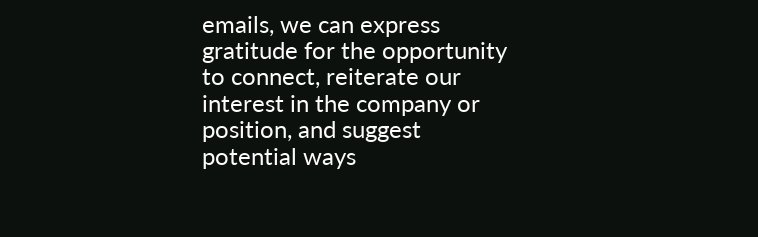emails, we can express gratitude for the opportunity to connect, reiterate our interest in the company or position, and suggest potential ways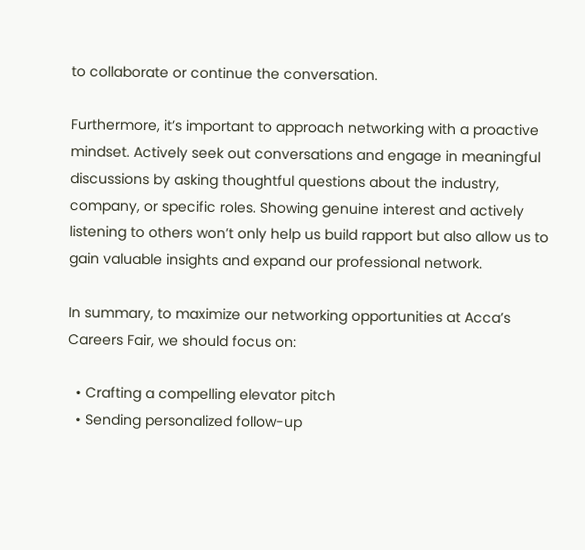to collaborate or continue the conversation.

Furthermore, it’s important to approach networking with a proactive mindset. Actively seek out conversations and engage in meaningful discussions by asking thoughtful questions about the industry, company, or specific roles. Showing genuine interest and actively listening to others won’t only help us build rapport but also allow us to gain valuable insights and expand our professional network.

In summary, to maximize our networking opportunities at Acca’s Careers Fair, we should focus on:

  • Crafting a compelling elevator pitch
  • Sending personalized follow-up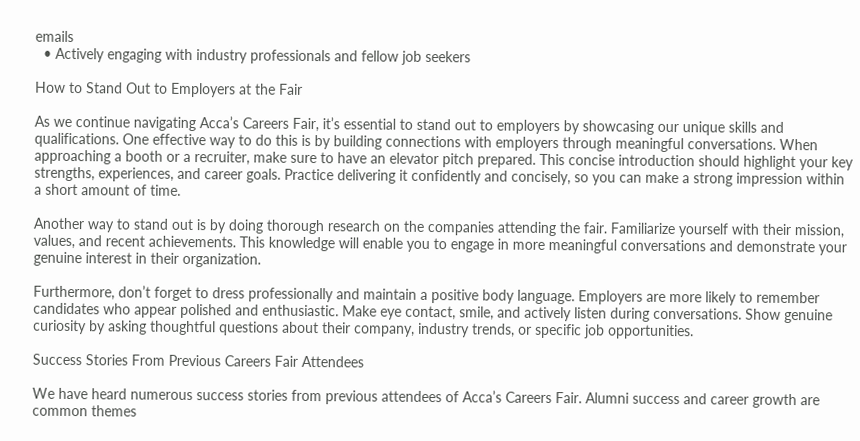emails
  • Actively engaging with industry professionals and fellow job seekers

How to Stand Out to Employers at the Fair

As we continue navigating Acca’s Careers Fair, it’s essential to stand out to employers by showcasing our unique skills and qualifications. One effective way to do this is by building connections with employers through meaningful conversations. When approaching a booth or a recruiter, make sure to have an elevator pitch prepared. This concise introduction should highlight your key strengths, experiences, and career goals. Practice delivering it confidently and concisely, so you can make a strong impression within a short amount of time.

Another way to stand out is by doing thorough research on the companies attending the fair. Familiarize yourself with their mission, values, and recent achievements. This knowledge will enable you to engage in more meaningful conversations and demonstrate your genuine interest in their organization.

Furthermore, don’t forget to dress professionally and maintain a positive body language. Employers are more likely to remember candidates who appear polished and enthusiastic. Make eye contact, smile, and actively listen during conversations. Show genuine curiosity by asking thoughtful questions about their company, industry trends, or specific job opportunities.

Success Stories From Previous Careers Fair Attendees

We have heard numerous success stories from previous attendees of Acca’s Careers Fair. Alumni success and career growth are common themes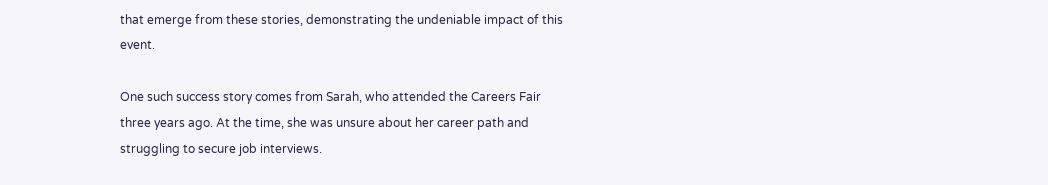that emerge from these stories, demonstrating the undeniable impact of this event.

One such success story comes from Sarah, who attended the Careers Fair three years ago. At the time, she was unsure about her career path and struggling to secure job interviews.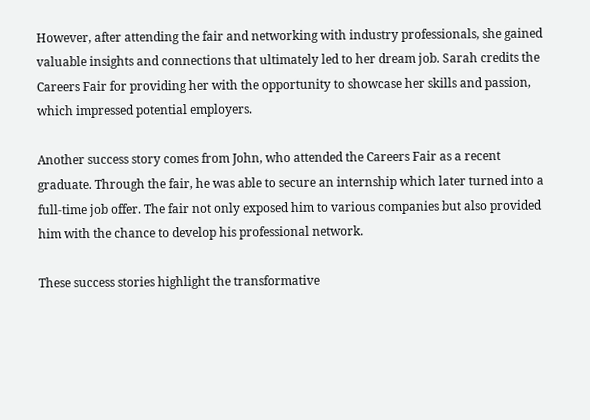However, after attending the fair and networking with industry professionals, she gained valuable insights and connections that ultimately led to her dream job. Sarah credits the Careers Fair for providing her with the opportunity to showcase her skills and passion, which impressed potential employers.

Another success story comes from John, who attended the Careers Fair as a recent graduate. Through the fair, he was able to secure an internship which later turned into a full-time job offer. The fair not only exposed him to various companies but also provided him with the chance to develop his professional network.

These success stories highlight the transformative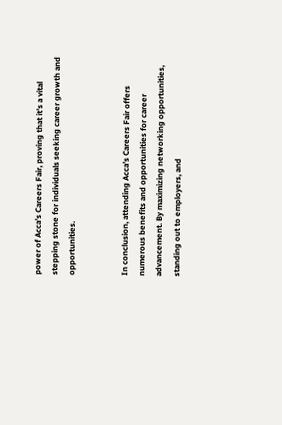power of Acca’s Careers Fair, proving that it’s a vital stepping stone for individuals seeking career growth and opportunities.


In conclusion, attending Acca’s Careers Fair offers numerous benefits and opportunities for career advancement. By maximizing networking opportunities, standing out to employers, and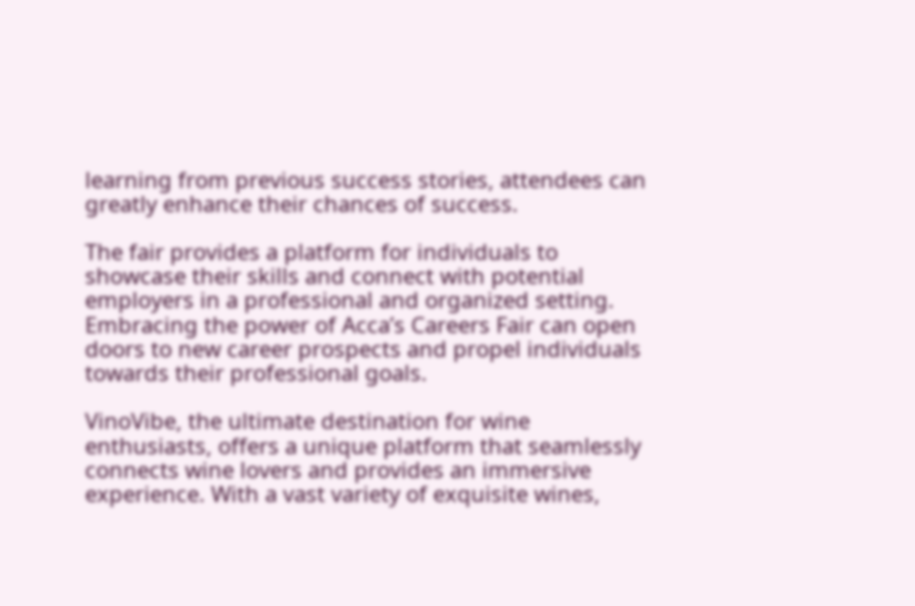learning from previous success stories, attendees can greatly enhance their chances of success.

The fair provides a platform for individuals to showcase their skills and connect with potential employers in a professional and organized setting. Embracing the power of Acca’s Careers Fair can open doors to new career prospects and propel individuals towards their professional goals.

VinoVibe, the ultimate destination for wine enthusiasts, offers a unique platform that seamlessly connects wine lovers and provides an immersive experience. With a vast variety of exquisite wines,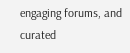engaging forums, and curated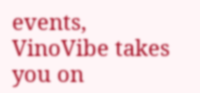events, VinoVibe takes you on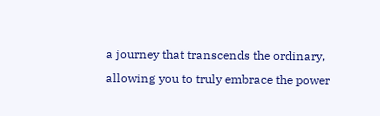a journey that transcends the ordinary, allowing you to truly embrace the power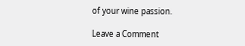of your wine passion.

Leave a Comment